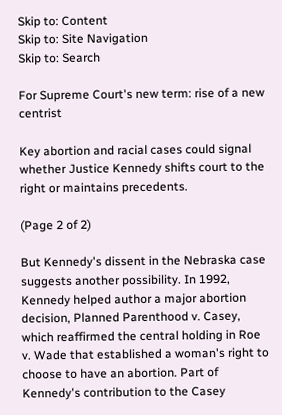Skip to: Content
Skip to: Site Navigation
Skip to: Search

For Supreme Court's new term: rise of a new centrist

Key abortion and racial cases could signal whether Justice Kennedy shifts court to the right or maintains precedents.

(Page 2 of 2)

But Kennedy's dissent in the Nebraska case suggests another possibility. In 1992, Kennedy helped author a major abortion decision, Planned Parenthood v. Casey, which reaffirmed the central holding in Roe v. Wade that established a woman's right to choose to have an abortion. Part of Kennedy's contribution to the Casey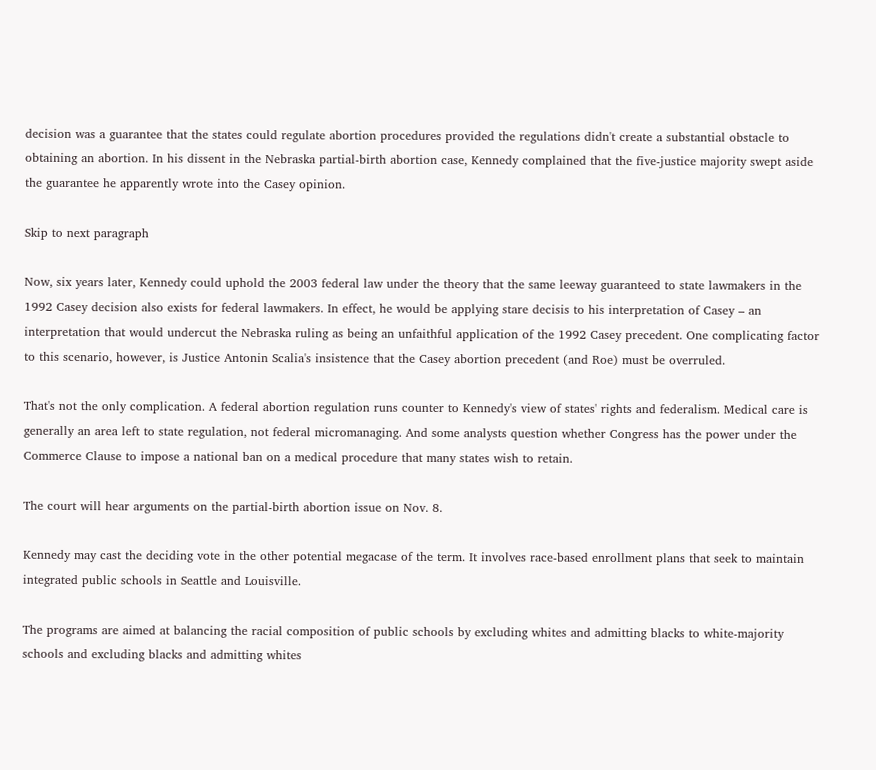decision was a guarantee that the states could regulate abortion procedures provided the regulations didn't create a substantial obstacle to obtaining an abortion. In his dissent in the Nebraska partial-birth abortion case, Kennedy complained that the five-justice majority swept aside the guarantee he apparently wrote into the Casey opinion.

Skip to next paragraph

Now, six years later, Kennedy could uphold the 2003 federal law under the theory that the same leeway guaranteed to state lawmakers in the 1992 Casey decision also exists for federal lawmakers. In effect, he would be applying stare decisis to his interpretation of Casey – an interpretation that would undercut the Nebraska ruling as being an unfaithful application of the 1992 Casey precedent. One complicating factor to this scenario, however, is Justice Antonin Scalia's insistence that the Casey abortion precedent (and Roe) must be overruled.

That's not the only complication. A federal abortion regulation runs counter to Kennedy's view of states' rights and federalism. Medical care is generally an area left to state regulation, not federal micromanaging. And some analysts question whether Congress has the power under the Commerce Clause to impose a national ban on a medical procedure that many states wish to retain.

The court will hear arguments on the partial-birth abortion issue on Nov. 8.

Kennedy may cast the deciding vote in the other potential megacase of the term. It involves race-based enrollment plans that seek to maintain integrated public schools in Seattle and Louisville.

The programs are aimed at balancing the racial composition of public schools by excluding whites and admitting blacks to white-majority schools and excluding blacks and admitting whites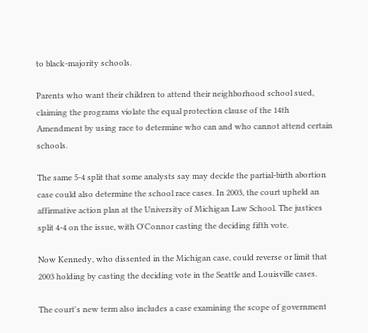to black-majority schools.

Parents who want their children to attend their neighborhood school sued, claiming the programs violate the equal protection clause of the 14th Amendment by using race to determine who can and who cannot attend certain schools.

The same 5-4 split that some analysts say may decide the partial-birth abortion case could also determine the school race cases. In 2003, the court upheld an affirmative action plan at the University of Michigan Law School. The justices split 4-4 on the issue, with O'Connor casting the deciding fifth vote.

Now Kennedy, who dissented in the Michigan case, could reverse or limit that 2003 holding by casting the deciding vote in the Seattle and Louisville cases.

The court's new term also includes a case examining the scope of government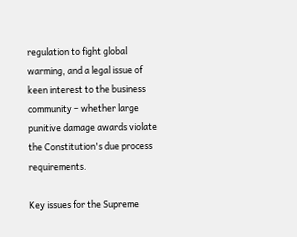regulation to fight global warming, and a legal issue of keen interest to the business community – whether large punitive damage awards violate the Constitution's due process requirements.

Key issues for the Supreme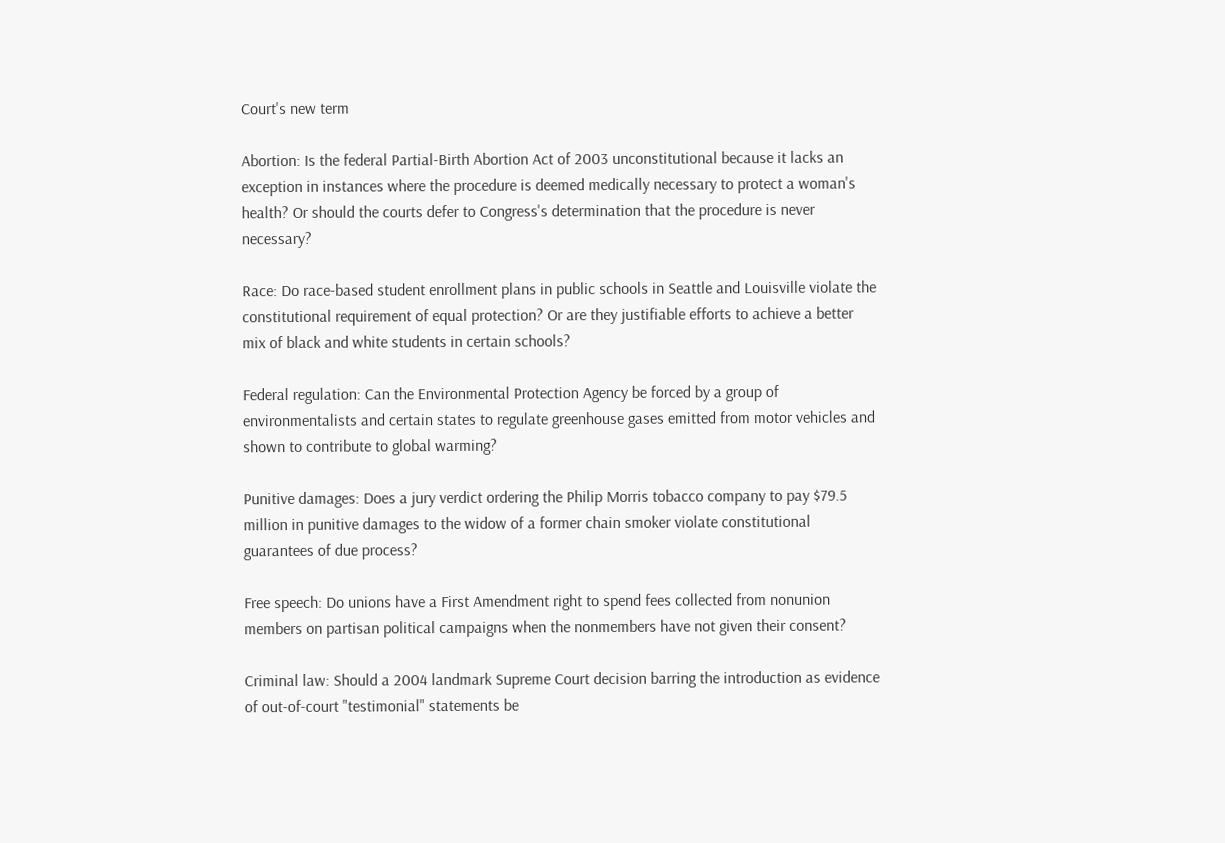Court's new term

Abortion: Is the federal Partial-Birth Abortion Act of 2003 unconstitutional because it lacks an exception in instances where the procedure is deemed medically necessary to protect a woman's health? Or should the courts defer to Congress's determination that the procedure is never necessary?

Race: Do race-based student enrollment plans in public schools in Seattle and Louisville violate the constitutional requirement of equal protection? Or are they justifiable efforts to achieve a better mix of black and white students in certain schools?

Federal regulation: Can the Environmental Protection Agency be forced by a group of environmentalists and certain states to regulate greenhouse gases emitted from motor vehicles and shown to contribute to global warming?

Punitive damages: Does a jury verdict ordering the Philip Morris tobacco company to pay $79.5 million in punitive damages to the widow of a former chain smoker violate constitutional guarantees of due process?

Free speech: Do unions have a First Amendment right to spend fees collected from nonunion members on partisan political campaigns when the nonmembers have not given their consent?

Criminal law: Should a 2004 landmark Supreme Court decision barring the introduction as evidence of out-of-court "testimonial" statements be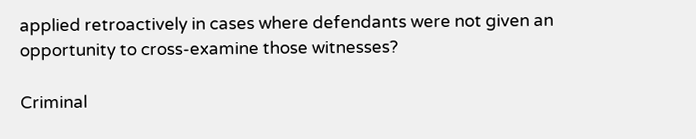applied retroactively in cases where defendants were not given an opportunity to cross-examine those witnesses?

Criminal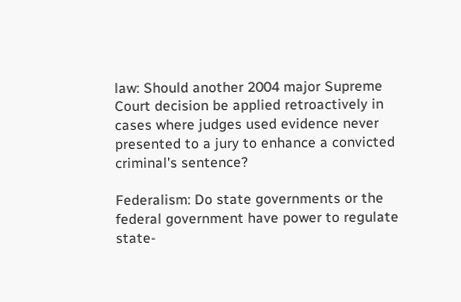law: Should another 2004 major Supreme Court decision be applied retroactively in cases where judges used evidence never presented to a jury to enhance a convicted criminal's sentence?

Federalism: Do state governments or the federal government have power to regulate state-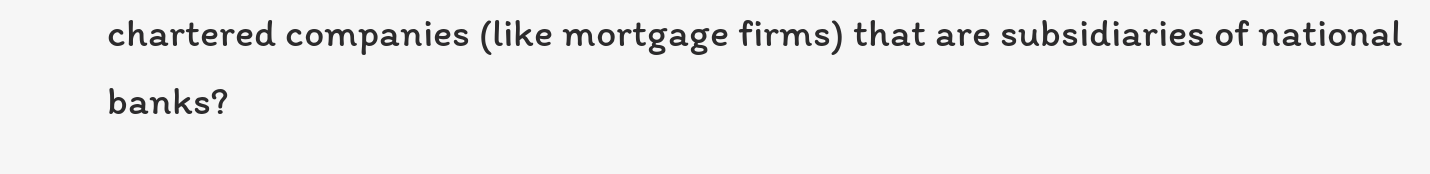chartered companies (like mortgage firms) that are subsidiaries of national banks?